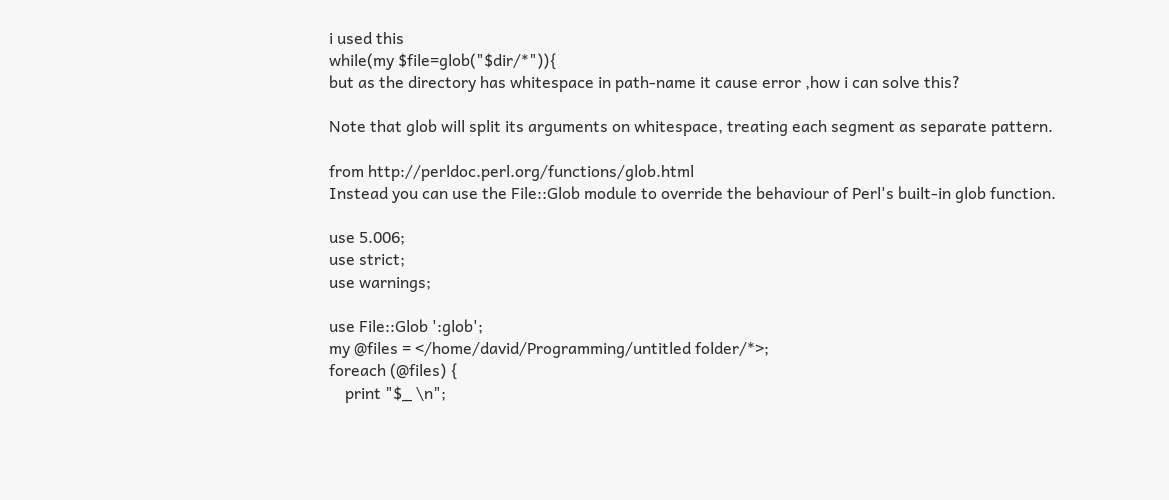i used this
while(my $file=glob("$dir/*")){
but as the directory has whitespace in path-name it cause error ,how i can solve this?

Note that glob will split its arguments on whitespace, treating each segment as separate pattern.

from http://perldoc.perl.org/functions/glob.html
Instead you can use the File::Glob module to override the behaviour of Perl's built-in glob function.

use 5.006;
use strict;
use warnings;

use File::Glob ':glob';
my @files = </home/david/Programming/untitled folder/*>;
foreach (@files) {
    print "$_ \n";